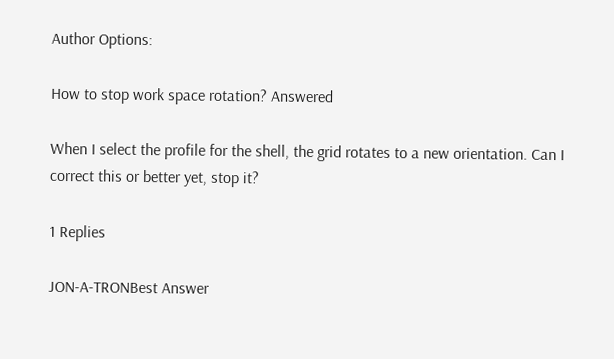Author Options:

How to stop work space rotation? Answered

When I select the profile for the shell, the grid rotates to a new orientation. Can I correct this or better yet, stop it?

1 Replies

JON-A-TRONBest Answer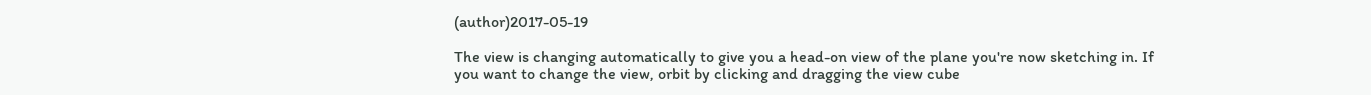(author)2017-05-19

The view is changing automatically to give you a head-on view of the plane you're now sketching in. If you want to change the view, orbit by clicking and dragging the view cube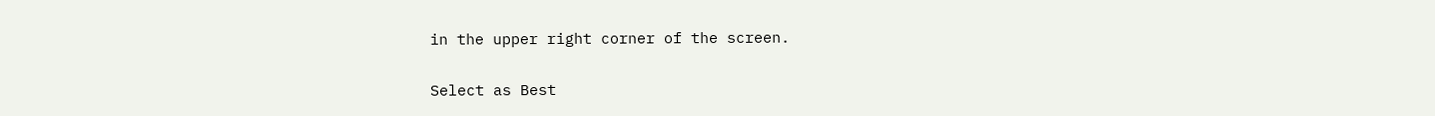in the upper right corner of the screen.

Select as Best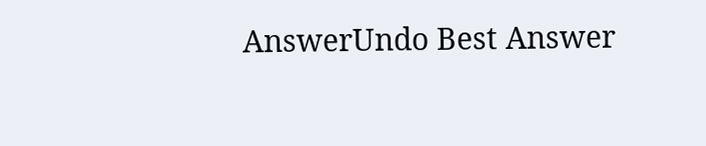AnswerUndo Best Answer